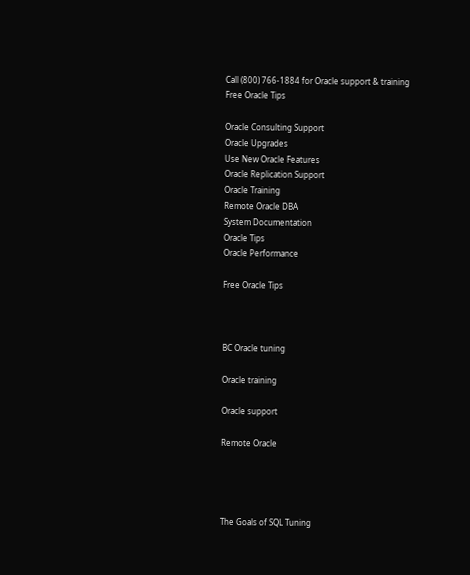Call (800) 766-1884 for Oracle support & training
Free Oracle Tips

Oracle Consulting Support
Oracle Upgrades
Use New Oracle Features
Oracle Replication Support
Oracle Training
Remote Oracle DBA
System Documentation
Oracle Tips
Oracle Performance

Free Oracle Tips



BC Oracle tuning

Oracle training

Oracle support

Remote Oracle




The Goals of SQL Tuning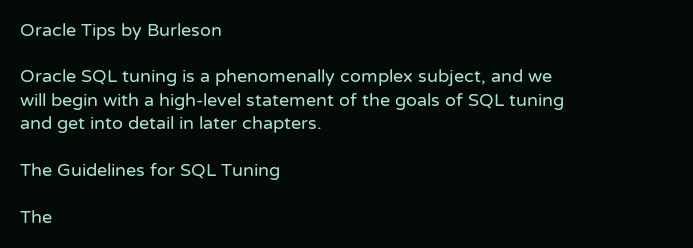Oracle Tips by Burleson

Oracle SQL tuning is a phenomenally complex subject, and we will begin with a high-level statement of the goals of SQL tuning and get into detail in later chapters.

The Guidelines for SQL Tuning

The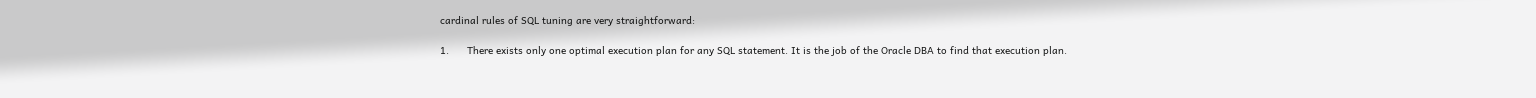cardinal rules of SQL tuning are very straightforward:

1.      There exists only one optimal execution plan for any SQL statement. It is the job of the Oracle DBA to find that execution plan.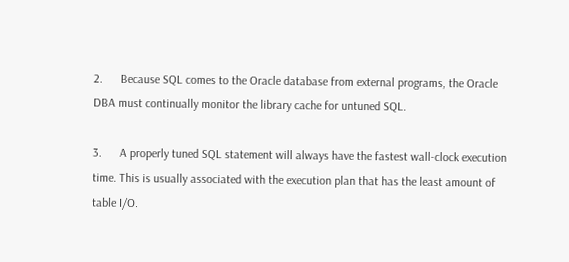2.      Because SQL comes to the Oracle database from external programs, the Oracle DBA must continually monitor the library cache for untuned SQL.

3.      A properly tuned SQL statement will always have the fastest wall-clock execution time. This is usually associated with the execution plan that has the least amount of table I/O.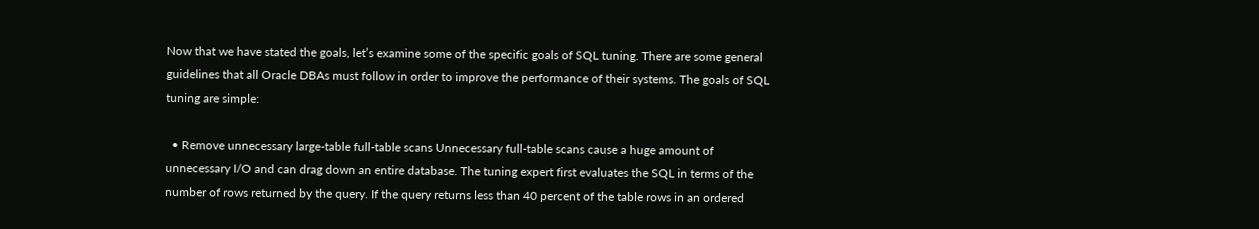Now that we have stated the goals, let’s examine some of the specific goals of SQL tuning. There are some general guidelines that all Oracle DBAs must follow in order to improve the performance of their systems. The goals of SQL tuning are simple:

  • Remove unnecessary large-table full-table scans Unnecessary full-table scans cause a huge amount of unnecessary I/O and can drag down an entire database. The tuning expert first evaluates the SQL in terms of the number of rows returned by the query. If the query returns less than 40 percent of the table rows in an ordered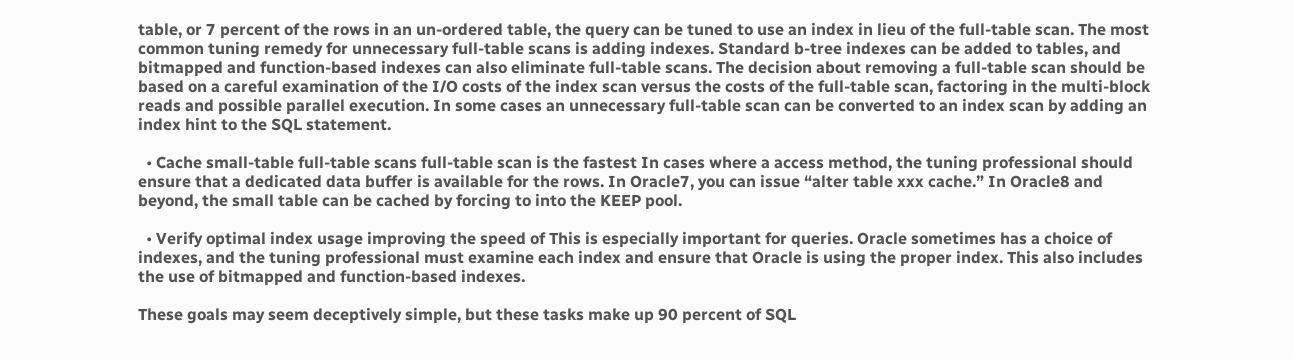table, or 7 percent of the rows in an un-ordered table, the query can be tuned to use an index in lieu of the full-table scan. The most common tuning remedy for unnecessary full-table scans is adding indexes. Standard b-tree indexes can be added to tables, and bitmapped and function-based indexes can also eliminate full-table scans. The decision about removing a full-table scan should be based on a careful examination of the I/O costs of the index scan versus the costs of the full-table scan, factoring in the multi-block reads and possible parallel execution. In some cases an unnecessary full-table scan can be converted to an index scan by adding an index hint to the SQL statement.

  • Cache small-table full-table scans full-table scan is the fastest In cases where a access method, the tuning professional should ensure that a dedicated data buffer is available for the rows. In Oracle7, you can issue “alter table xxx cache.” In Oracle8 and beyond, the small table can be cached by forcing to into the KEEP pool.

  • Verify optimal index usage improving the speed of This is especially important for queries. Oracle sometimes has a choice of indexes, and the tuning professional must examine each index and ensure that Oracle is using the proper index. This also includes the use of bitmapped and function-based indexes.

These goals may seem deceptively simple, but these tasks make up 90 percent of SQL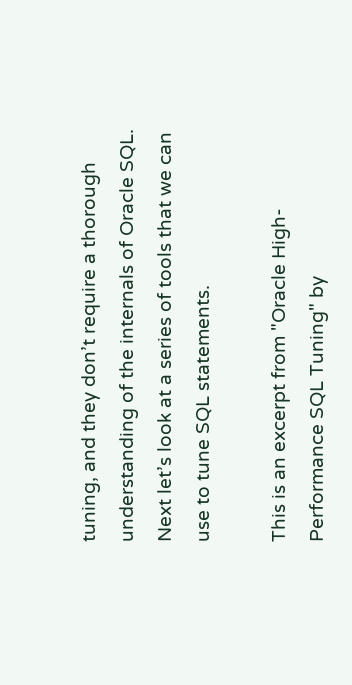tuning, and they don’t require a thorough understanding of the internals of Oracle SQL. Next let’s look at a series of tools that we can use to tune SQL statements.

This is an excerpt from "Oracle High-Performance SQL Tuning" by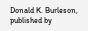Donald K. Burleson, published by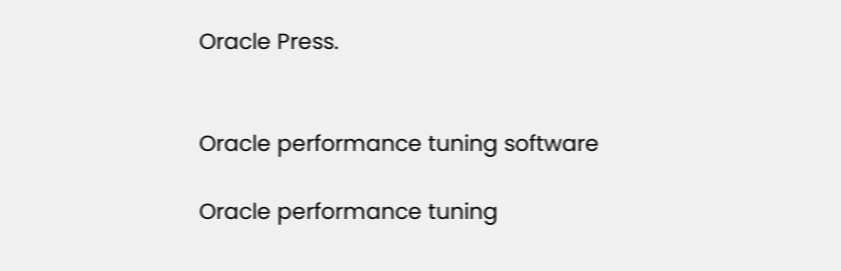Oracle Press.


Oracle performance tuning software

Oracle performance tuning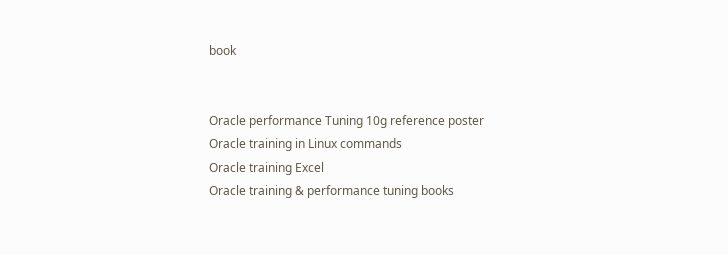book


Oracle performance Tuning 10g reference poster
Oracle training in Linux commands
Oracle training Excel
Oracle training & performance tuning books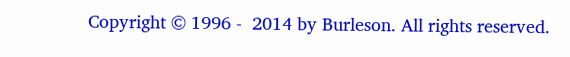Copyright © 1996 -  2014 by Burleson. All rights reserved.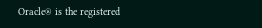Oracle® is the registered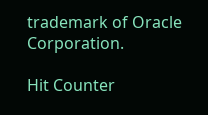trademark of Oracle Corporation.

Hit Counter